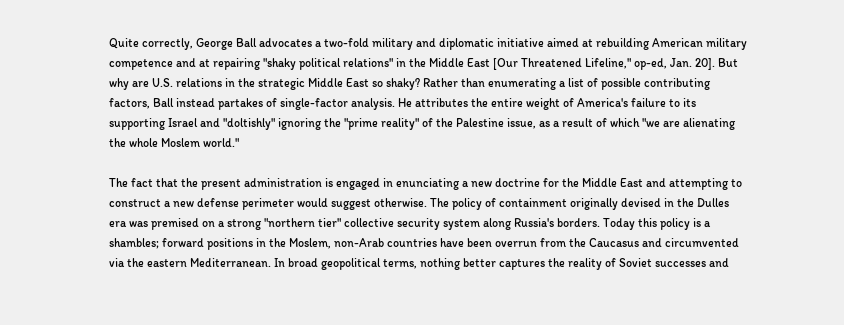Quite correctly, George Ball advocates a two-fold military and diplomatic initiative aimed at rebuilding American military competence and at repairing "shaky political relations" in the Middle East [Our Threatened Lifeline," op-ed, Jan. 20]. But why are U.S. relations in the strategic Middle East so shaky? Rather than enumerating a list of possible contributing factors, Ball instead partakes of single-factor analysis. He attributes the entire weight of America's failure to its supporting Israel and "doltishly" ignoring the "prime reality" of the Palestine issue, as a result of which "we are alienating the whole Moslem world."

The fact that the present administration is engaged in enunciating a new doctrine for the Middle East and attempting to construct a new defense perimeter would suggest otherwise. The policy of containment originally devised in the Dulles era was premised on a strong "northern tier" collective security system along Russia's borders. Today this policy is a shambles; forward positions in the Moslem, non-Arab countries have been overrun from the Caucasus and circumvented via the eastern Mediterranean. In broad geopolitical terms, nothing better captures the reality of Soviet successes and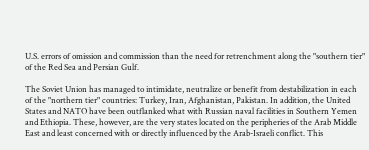U.S. errors of omission and commission than the need for retrenchment along the "southern tier" of the Red Sea and Persian Gulf.

The Soviet Union has managed to intimidate, neutralize or benefit from destabilization in each of the "northern tier" countries: Turkey, Iran, Afghanistan, Pakistan. In addition, the United States and NATO have been outflanked what with Russian naval facilities in Southern Yemen and Ethiopia. These, however, are the very states located on the peripheries of the Arab Middle East and least concerned with or directly influenced by the Arab-Israeli conflict. This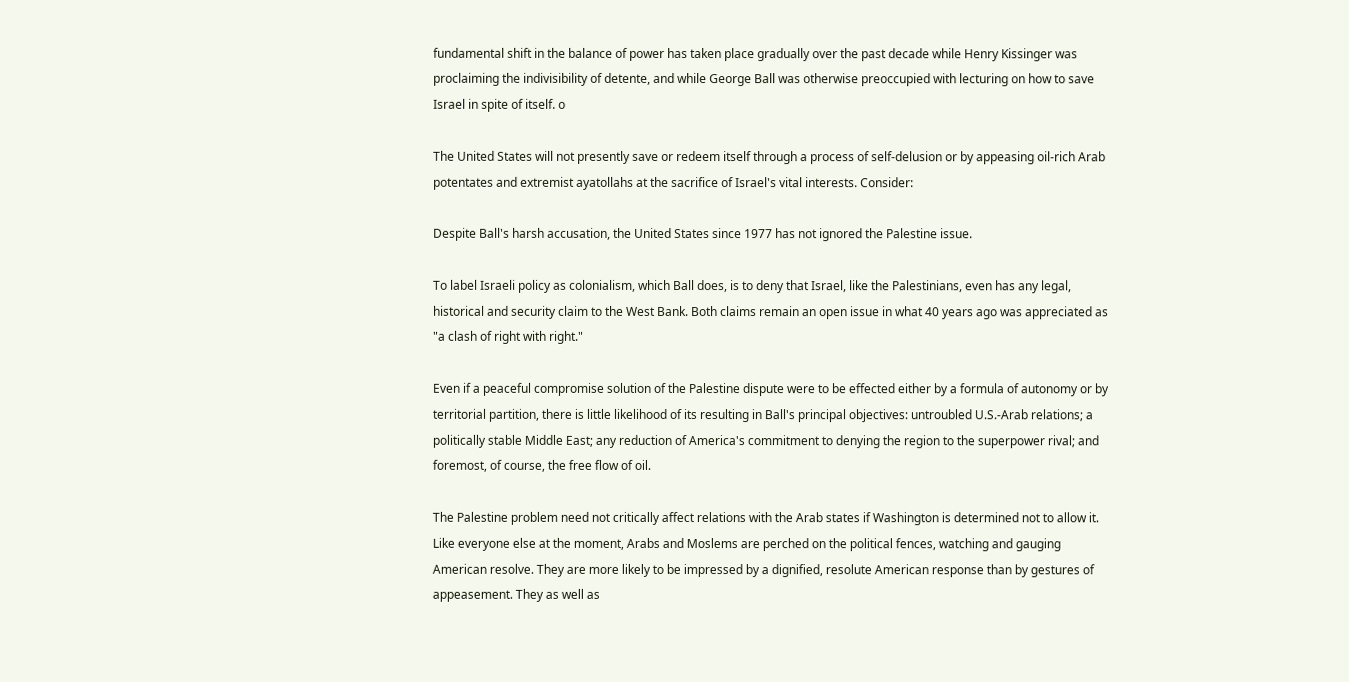fundamental shift in the balance of power has taken place gradually over the past decade while Henry Kissinger was proclaiming the indivisibility of detente, and while George Ball was otherwise preoccupied with lecturing on how to save Israel in spite of itself. o

The United States will not presently save or redeem itself through a process of self-delusion or by appeasing oil-rich Arab potentates and extremist ayatollahs at the sacrifice of Israel's vital interests. Consider:

Despite Ball's harsh accusation, the United States since 1977 has not ignored the Palestine issue.

To label Israeli policy as colonialism, which Ball does, is to deny that Israel, like the Palestinians, even has any legal, historical and security claim to the West Bank. Both claims remain an open issue in what 40 years ago was appreciated as "a clash of right with right."

Even if a peaceful compromise solution of the Palestine dispute were to be effected either by a formula of autonomy or by territorial partition, there is little likelihood of its resulting in Ball's principal objectives: untroubled U.S.-Arab relations; a politically stable Middle East; any reduction of America's commitment to denying the region to the superpower rival; and foremost, of course, the free flow of oil.

The Palestine problem need not critically affect relations with the Arab states if Washington is determined not to allow it. Like everyone else at the moment, Arabs and Moslems are perched on the political fences, watching and gauging American resolve. They are more likely to be impressed by a dignified, resolute American response than by gestures of appeasement. They as well as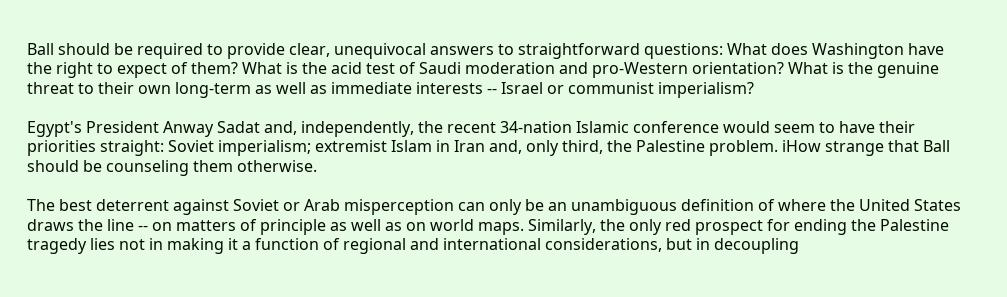Ball should be required to provide clear, unequivocal answers to straightforward questions: What does Washington have the right to expect of them? What is the acid test of Saudi moderation and pro-Western orientation? What is the genuine threat to their own long-term as well as immediate interests -- Israel or communist imperialism?

Egypt's President Anway Sadat and, independently, the recent 34-nation Islamic conference would seem to have their priorities straight: Soviet imperialism; extremist Islam in Iran and, only third, the Palestine problem. iHow strange that Ball should be counseling them otherwise.

The best deterrent against Soviet or Arab misperception can only be an unambiguous definition of where the United States draws the line -- on matters of principle as well as on world maps. Similarly, the only red prospect for ending the Palestine tragedy lies not in making it a function of regional and international considerations, but in decoupling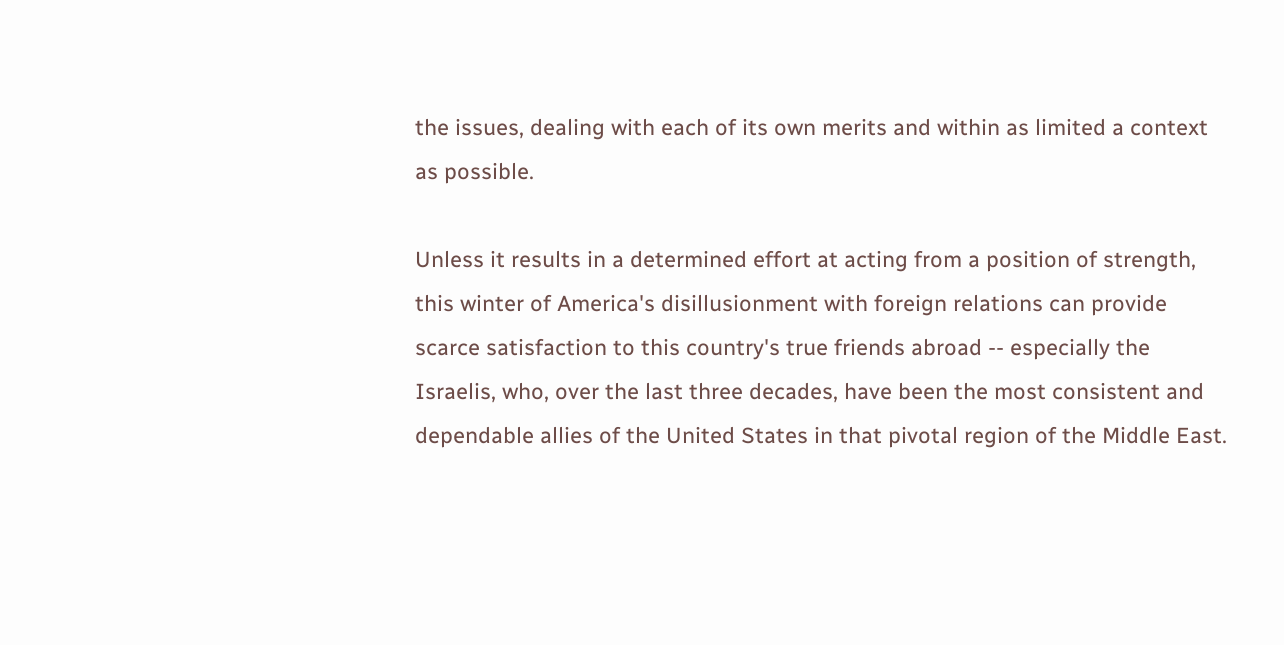the issues, dealing with each of its own merits and within as limited a context as possible.

Unless it results in a determined effort at acting from a position of strength, this winter of America's disillusionment with foreign relations can provide scarce satisfaction to this country's true friends abroad -- especially the Israelis, who, over the last three decades, have been the most consistent and dependable allies of the United States in that pivotal region of the Middle East.